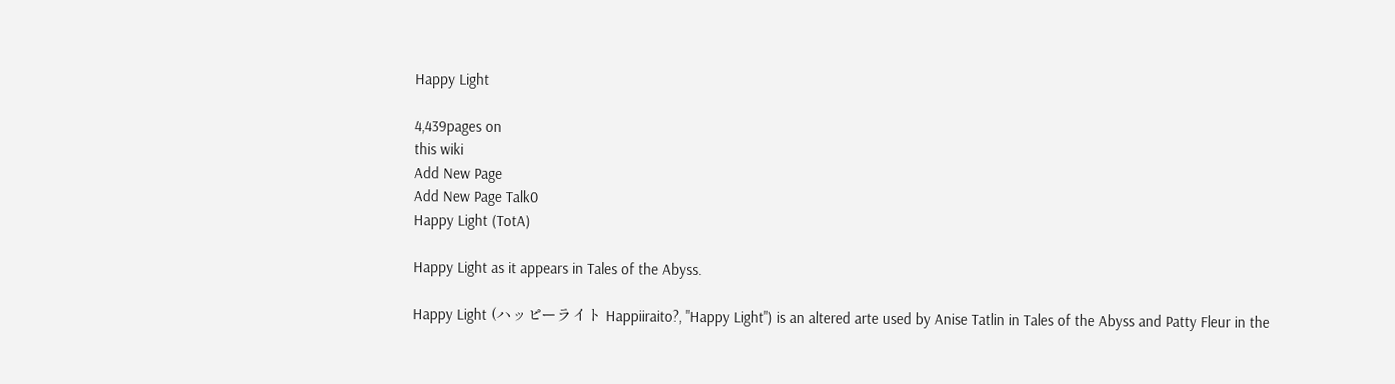Happy Light

4,439pages on
this wiki
Add New Page
Add New Page Talk0
Happy Light (TotA)

Happy Light as it appears in Tales of the Abyss.

Happy Light (ハッピーライト Happiiraito?, "Happy Light") is an altered arte used by Anise Tatlin in Tales of the Abyss and Patty Fleur in the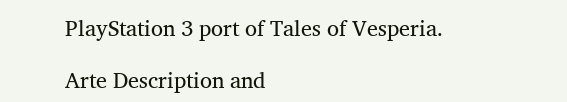PlayStation 3 port of Tales of Vesperia.

Arte Description and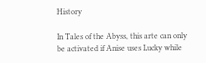History

In Tales of the Abyss, this arte can only be activated if Anise uses Lucky while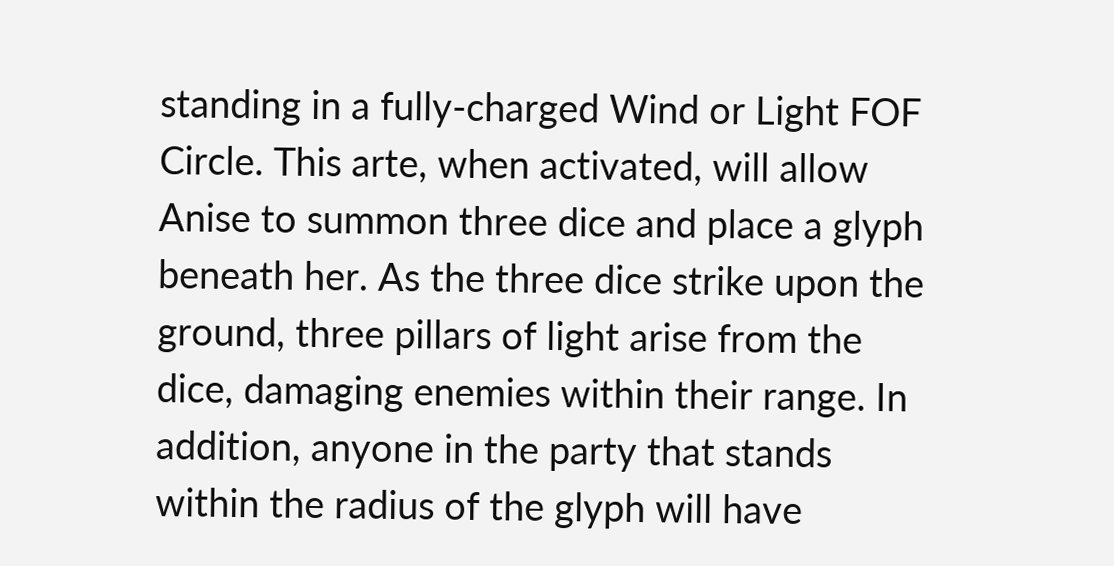standing in a fully-charged Wind or Light FOF Circle. This arte, when activated, will allow Anise to summon three dice and place a glyph beneath her. As the three dice strike upon the ground, three pillars of light arise from the dice, damaging enemies within their range. In addition, anyone in the party that stands within the radius of the glyph will have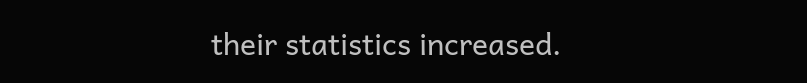their statistics increased.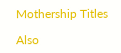Mothership Titles

Also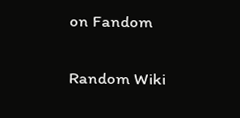on Fandom

Random Wiki